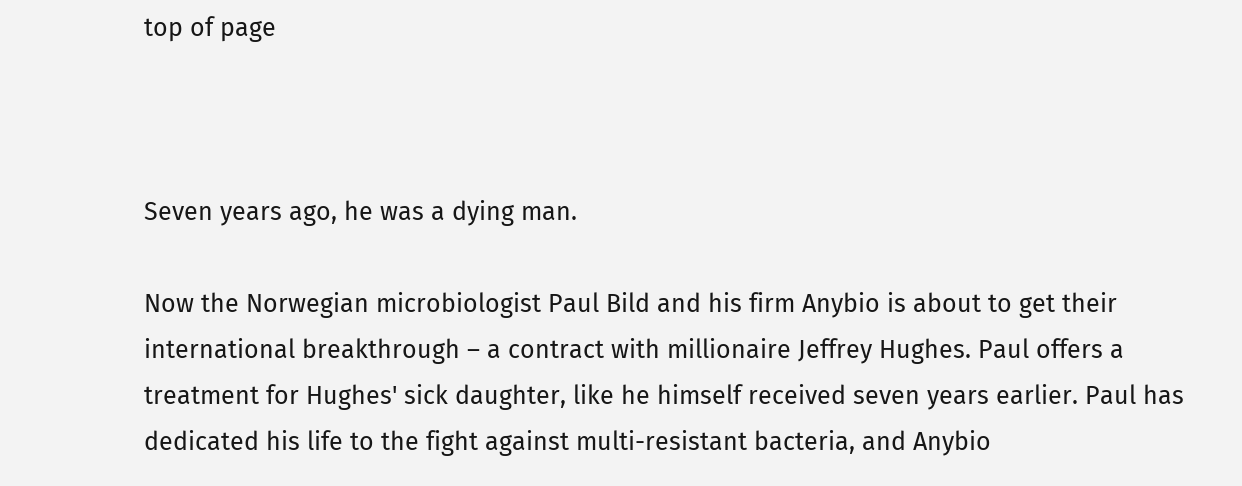top of page



Seven years ago, he was a dying man.

Now the Norwegian microbiologist Paul Bild and his firm Anybio is about to get their international breakthrough – a contract with millionaire Jeffrey Hughes. Paul offers a treatment for Hughes' sick daughter, like he himself received seven years earlier. Paul has dedicated his life to the fight against multi-resistant bacteria, and Anybio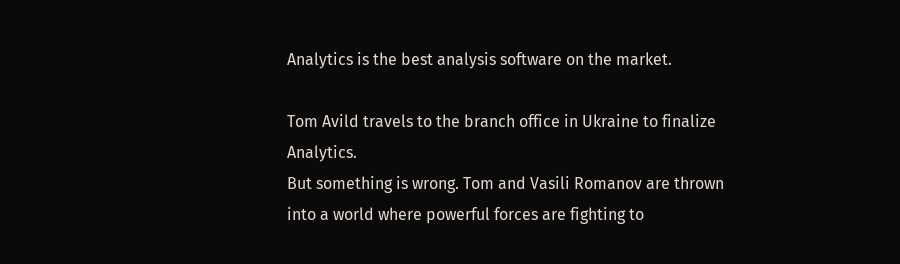Analytics is the best analysis software on the market.

Tom Avild travels to the branch office in Ukraine to finalize Analytics.
But something is wrong. Tom and Vasili Romanov are thrown into a world where powerful forces are fighting to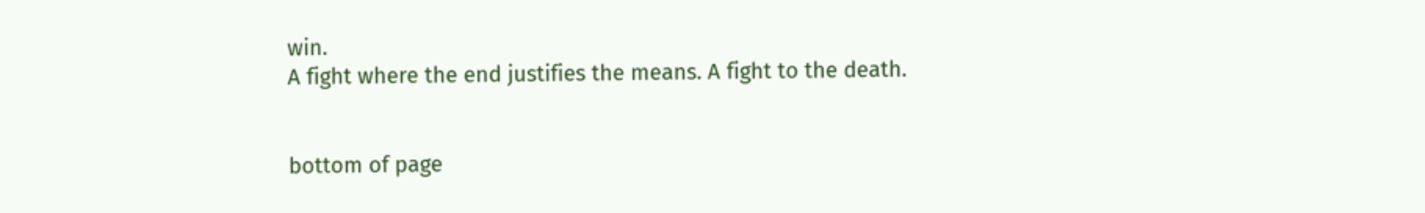win.
A fight where the end justifies the means. A fight to the death.


bottom of page